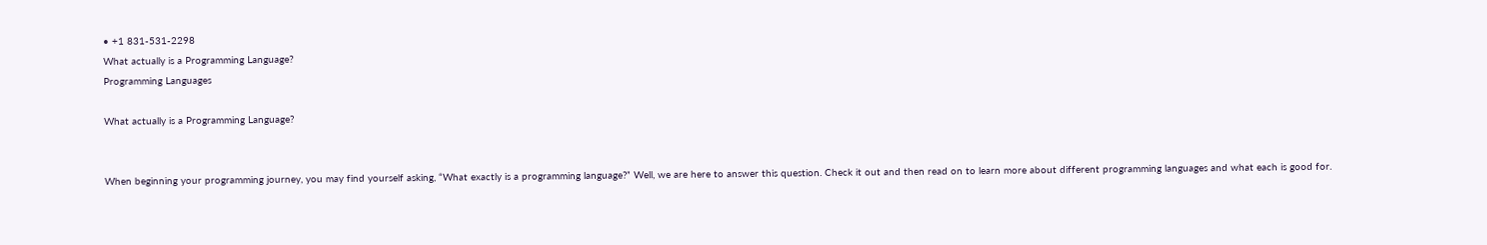• +1 831-531-2298
What actually is a Programming Language?
Programming Languages

What actually is a Programming Language?


When beginning your programming journey, you may find yourself asking, “What exactly is a programming language?” Well, we are here to answer this question. Check it out and then read on to learn more about different programming languages and what each is good for.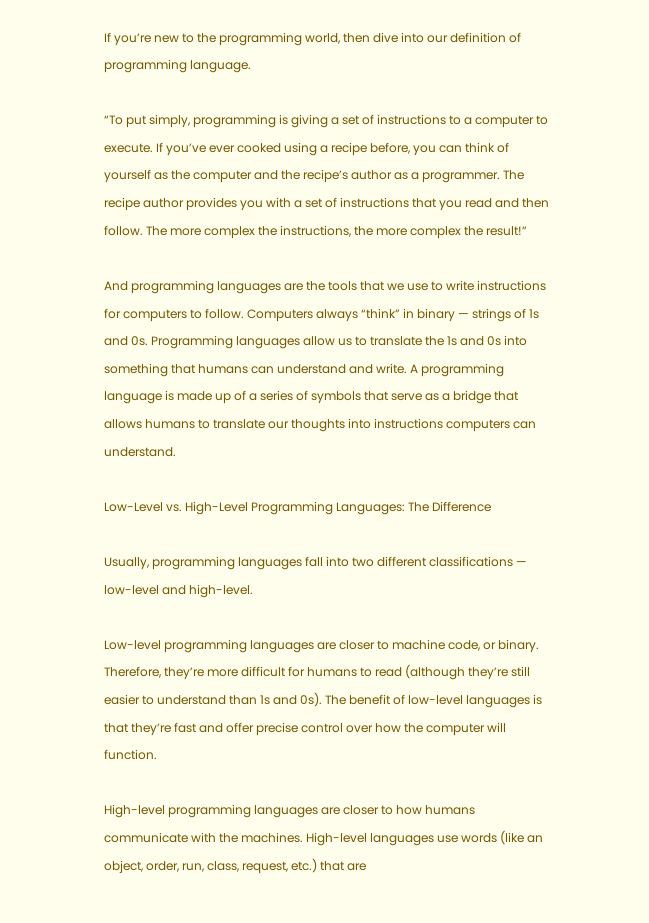If you’re new to the programming world, then dive into our definition of programming language.

“To put simply, programming is giving a set of instructions to a computer to execute. If you’ve ever cooked using a recipe before, you can think of yourself as the computer and the recipe’s author as a programmer. The recipe author provides you with a set of instructions that you read and then follow. The more complex the instructions, the more complex the result!”

And programming languages are the tools that we use to write instructions for computers to follow. Computers always “think” in binary — strings of 1s and 0s. Programming languages allow us to translate the 1s and 0s into something that humans can understand and write. A programming language is made up of a series of symbols that serve as a bridge that allows humans to translate our thoughts into instructions computers can understand.

Low-Level vs. High-Level Programming Languages: The Difference

Usually, programming languages fall into two different classifications — low-level and high-level.

Low-level programming languages are closer to machine code, or binary. Therefore, they’re more difficult for humans to read (although they’re still easier to understand than 1s and 0s). The benefit of low-level languages is that they’re fast and offer precise control over how the computer will function.

High-level programming languages are closer to how humans communicate with the machines. High-level languages use words (like an object, order, run, class, request, etc.) that are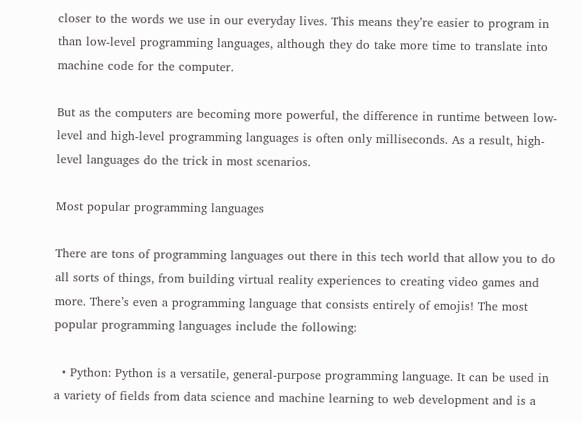closer to the words we use in our everyday lives. This means they’re easier to program in than low-level programming languages, although they do take more time to translate into machine code for the computer.

But as the computers are becoming more powerful, the difference in runtime between low-level and high-level programming languages is often only milliseconds. As a result, high-level languages do the trick in most scenarios.

Most popular programming languages

There are tons of programming languages out there in this tech world that allow you to do all sorts of things, from building virtual reality experiences to creating video games and more. There’s even a programming language that consists entirely of emojis! The most popular programming languages include the following:

  • Python: Python is a versatile, general-purpose programming language. It can be used in a variety of fields from data science and machine learning to web development and is a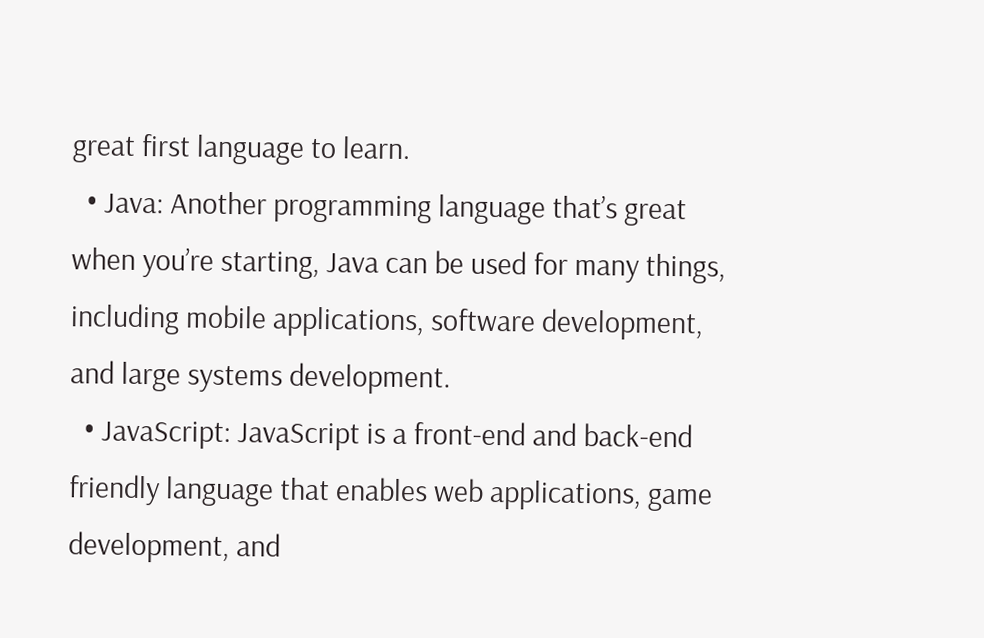great first language to learn.
  • Java: Another programming language that’s great when you’re starting, Java can be used for many things, including mobile applications, software development, and large systems development.
  • JavaScript: JavaScript is a front-end and back-end friendly language that enables web applications, game development, and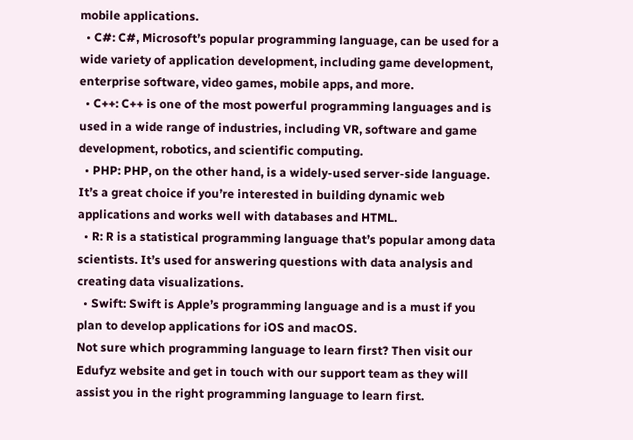mobile applications.
  • C#: C#, Microsoft’s popular programming language, can be used for a wide variety of application development, including game development, enterprise software, video games, mobile apps, and more.
  • C++: C++ is one of the most powerful programming languages and is used in a wide range of industries, including VR, software and game development, robotics, and scientific computing.
  • PHP: PHP, on the other hand, is a widely-used server-side language. It’s a great choice if you’re interested in building dynamic web applications and works well with databases and HTML.
  • R: R is a statistical programming language that’s popular among data scientists. It’s used for answering questions with data analysis and creating data visualizations.
  • Swift: Swift is Apple’s programming language and is a must if you plan to develop applications for iOS and macOS.
Not sure which programming language to learn first? Then visit our Edufyz website and get in touch with our support team as they will assist you in the right programming language to learn first.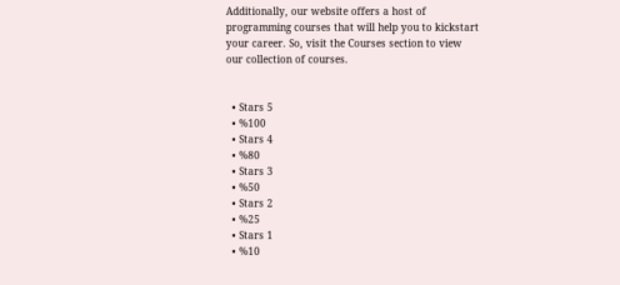Additionally, our website offers a host of programming courses that will help you to kickstart your career. So, visit the Courses section to view our collection of courses.


  • Stars 5
  • %100
  • Stars 4
  • %80
  • Stars 3
  • %50
  • Stars 2
  • %25
  • Stars 1
  • %10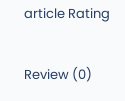article Rating

Review (0)